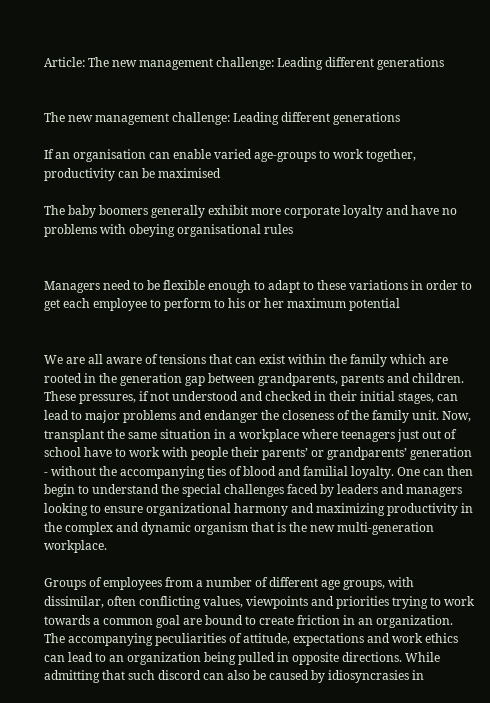Article: The new management challenge: Leading different generations


The new management challenge: Leading different generations

If an organisation can enable varied age-groups to work together, productivity can be maximised

The baby boomers generally exhibit more corporate loyalty and have no problems with obeying organisational rules


Managers need to be flexible enough to adapt to these variations in order to get each employee to perform to his or her maximum potential


We are all aware of tensions that can exist within the family which are rooted in the generation gap between grandparents, parents and children. These pressures, if not understood and checked in their initial stages, can lead to major problems and endanger the closeness of the family unit. Now, transplant the same situation in a workplace where teenagers just out of school have to work with people their parents’ or grandparents’ generation - without the accompanying ties of blood and familial loyalty. One can then begin to understand the special challenges faced by leaders and managers looking to ensure organizational harmony and maximizing productivity in the complex and dynamic organism that is the new multi-generation workplace.

Groups of employees from a number of different age groups, with dissimilar, often conflicting values, viewpoints and priorities trying to work towards a common goal are bound to create friction in an organization. The accompanying peculiarities of attitude, expectations and work ethics can lead to an organization being pulled in opposite directions. While admitting that such discord can also be caused by idiosyncrasies in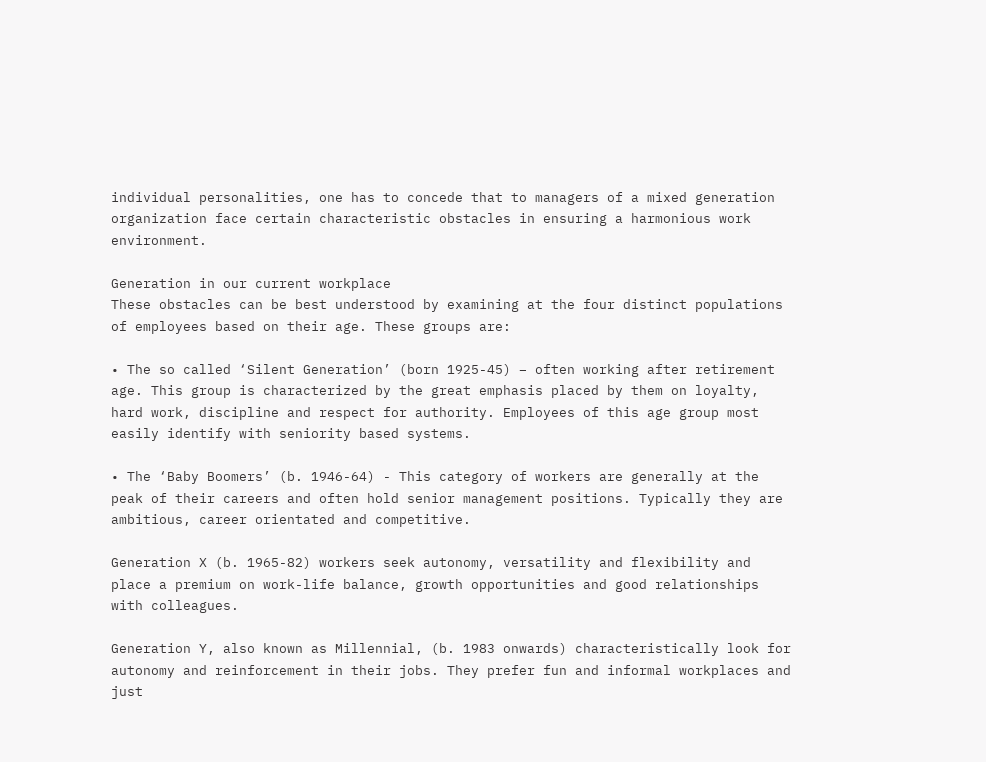individual personalities, one has to concede that to managers of a mixed generation organization face certain characteristic obstacles in ensuring a harmonious work environment.

Generation in our current workplace
These obstacles can be best understood by examining at the four distinct populations of employees based on their age. These groups are:

• The so called ‘Silent Generation’ (born 1925-45) – often working after retirement age. This group is characterized by the great emphasis placed by them on loyalty, hard work, discipline and respect for authority. Employees of this age group most easily identify with seniority based systems.

• The ‘Baby Boomers’ (b. 1946-64) - This category of workers are generally at the peak of their careers and often hold senior management positions. Typically they are ambitious, career orientated and competitive.

Generation X (b. 1965-82) workers seek autonomy, versatility and flexibility and place a premium on work-life balance, growth opportunities and good relationships with colleagues.

Generation Y, also known as Millennial, (b. 1983 onwards) characteristically look for autonomy and reinforcement in their jobs. They prefer fun and informal workplaces and just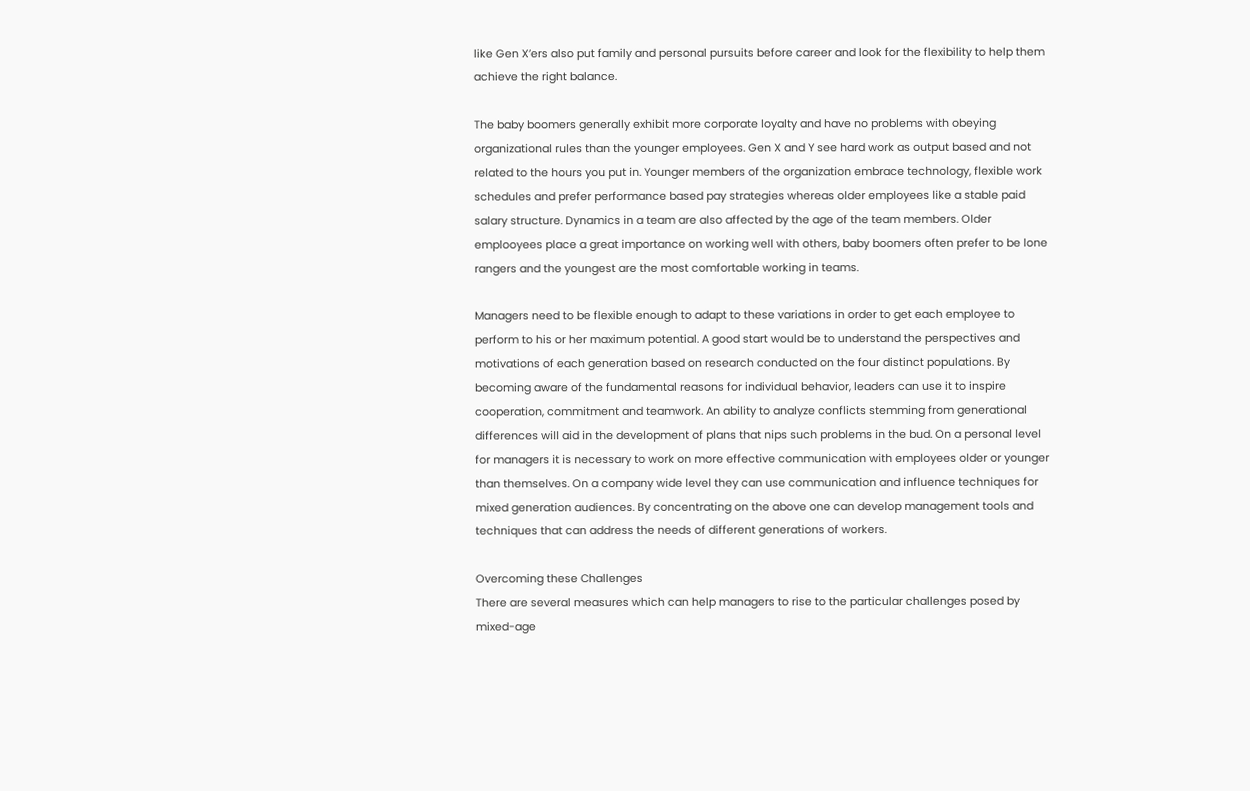like Gen X’ers also put family and personal pursuits before career and look for the flexibility to help them achieve the right balance.

The baby boomers generally exhibit more corporate loyalty and have no problems with obeying organizational rules than the younger employees. Gen X and Y see hard work as output based and not related to the hours you put in. Younger members of the organization embrace technology, flexible work schedules and prefer performance based pay strategies whereas older employees like a stable paid salary structure. Dynamics in a team are also affected by the age of the team members. Older emplooyees place a great importance on working well with others, baby boomers often prefer to be lone rangers and the youngest are the most comfortable working in teams.

Managers need to be flexible enough to adapt to these variations in order to get each employee to perform to his or her maximum potential. A good start would be to understand the perspectives and motivations of each generation based on research conducted on the four distinct populations. By becoming aware of the fundamental reasons for individual behavior, leaders can use it to inspire cooperation, commitment and teamwork. An ability to analyze conflicts stemming from generational differences will aid in the development of plans that nips such problems in the bud. On a personal level for managers it is necessary to work on more effective communication with employees older or younger than themselves. On a company wide level they can use communication and influence techniques for mixed generation audiences. By concentrating on the above one can develop management tools and techniques that can address the needs of different generations of workers.

Overcoming these Challenges
There are several measures which can help managers to rise to the particular challenges posed by mixed-age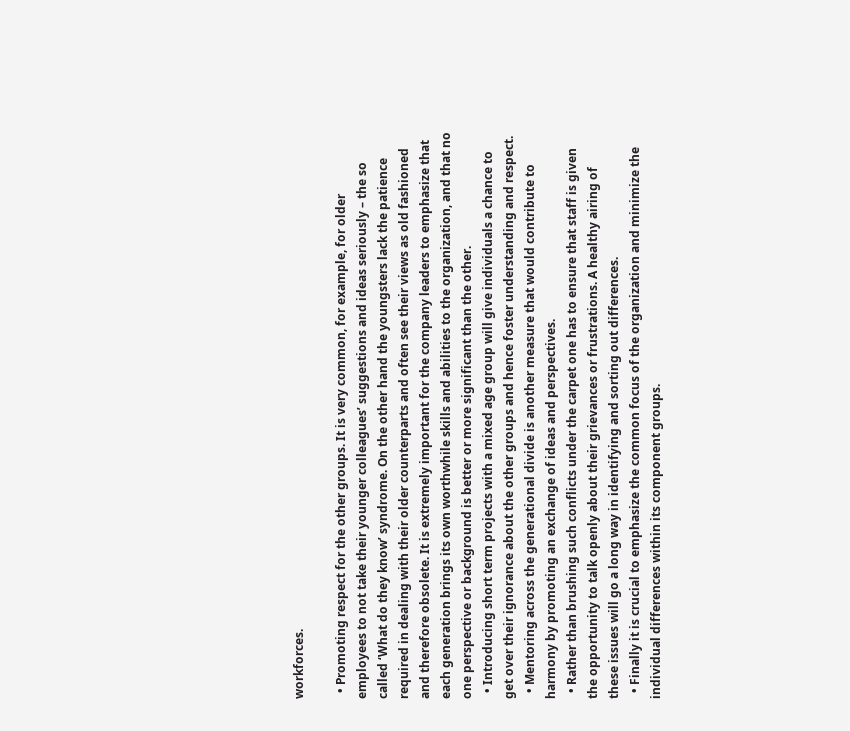workforces.

  • Promoting respect for the other groups. It is very common, for example, for older employees to not take their younger colleagues’ suggestions and ideas seriously – the so called ‘What do they know’ syndrome. On the other hand the youngsters lack the patience required in dealing with their older counterparts and often see their views as old fashioned and therefore obsolete. It is extremely important for the company leaders to emphasize that each generation brings its own worthwhile skills and abilities to the organization, and that no one perspective or background is better or more significant than the other.
  • Introducing short term projects with a mixed age group will give individuals a chance to get over their ignorance about the other groups and hence foster understanding and respect.
  • Mentoring across the generational divide is another measure that would contribute to harmony by promoting an exchange of ideas and perspectives.
  • Rather than brushing such conflicts under the carpet one has to ensure that staff is given the opportunity to talk openly about their grievances or frustrations. A healthy airing of these issues will go a long way in identifying and sorting out differences.
  • Finally it is crucial to emphasize the common focus of the organization and minimize the individual differences within its component groups.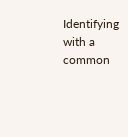Identifying with a common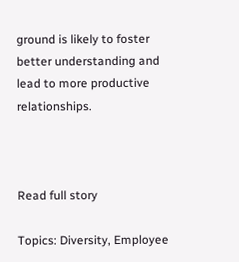ground is likely to foster better understanding and lead to more productive relationships.



Read full story

Topics: Diversity, Employee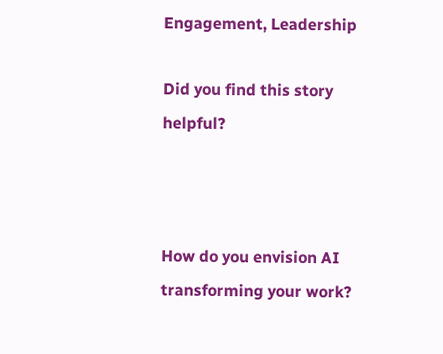Engagement, Leadership

Did you find this story helpful?



How do you envision AI transforming your work?